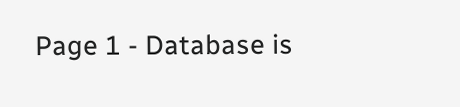Page 1 - Database is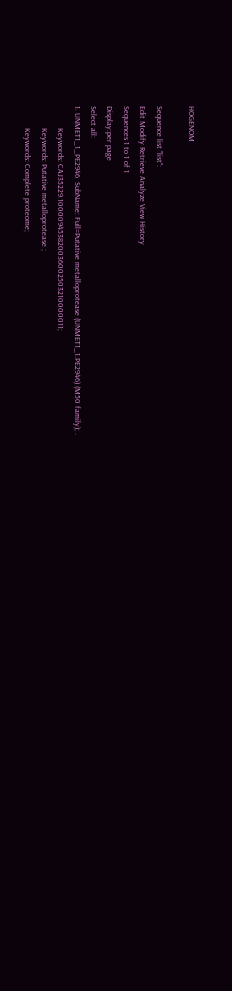HOGENOM

Sequence list "list":
Edit Modify Retrieve Analyze View History
Sequences 1 to 1 of 1
Display:per page
Select all:
1. UNMET1_1_PE2946  SubName: Full=Putative metalloprotease (UNMET1_1.PE2946) (M50 family); .
           Keywords: CAJ35229.100009453820036002503210000011;
           Keywords: Putative metalloprotease ;
           Keywords: Complete proteome;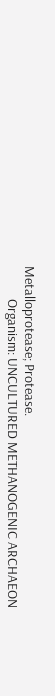Metalloprotease; Protease.
           Organism: UNCULTURED METHANOGENIC ARCHAEON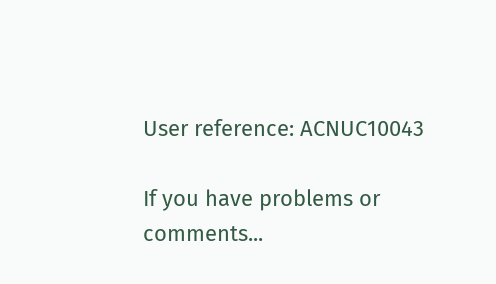User reference: ACNUC10043

If you have problems or comments...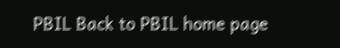PBIL Back to PBIL home page